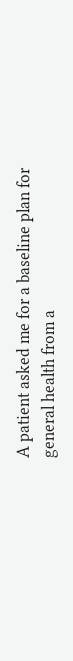A patient asked me for a baseline plan for general health from a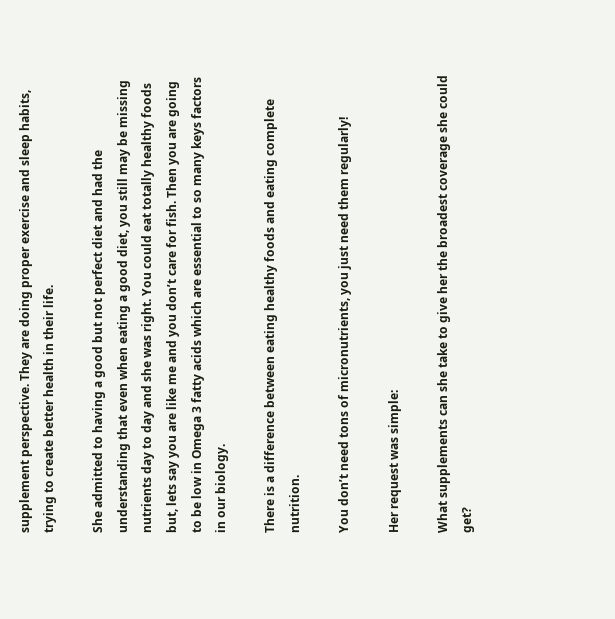supplement perspective. They are doing proper exercise and sleep habits, trying to create better health in their life.

She admitted to having a good but not perfect diet and had the understanding that even when eating a good diet, you still may be missing nutrients day to day and she was right. You could eat totally healthy foods but, lets say you are like me and you don’t care for fish. Then you are going to be low in Omega 3 fatty acids which are essential to so many keys factors in our biology.

There is a difference between eating healthy foods and eating complete nutrition.

You don’t need tons of micronutrients, you just need them regularly!

Her request was simple:

What supplements can she take to give her the broadest coverage she could get?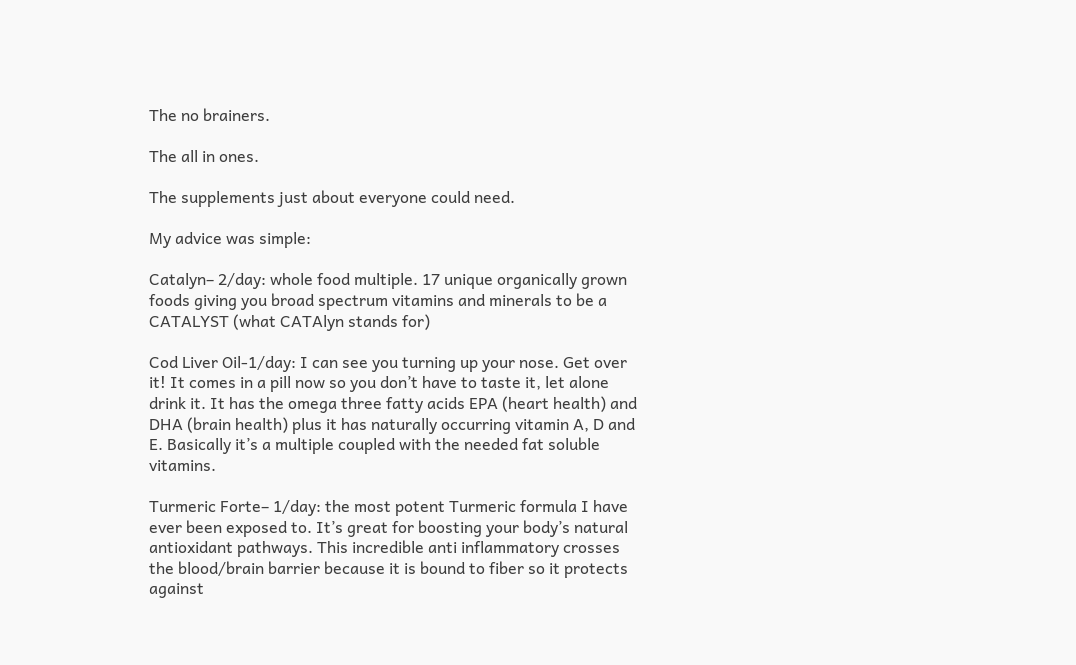The no brainers.

The all in ones.

The supplements just about everyone could need.

My advice was simple:

Catalyn– 2/day: whole food multiple. 17 unique organically grown foods giving you broad spectrum vitamins and minerals to be a CATALYST (what CATAlyn stands for)

Cod Liver Oil-1/day: I can see you turning up your nose. Get over it! It comes in a pill now so you don’t have to taste it, let alone drink it. It has the omega three fatty acids EPA (heart health) and DHA (brain health) plus it has naturally occurring vitamin A, D and E. Basically it’s a multiple coupled with the needed fat soluble vitamins.

Turmeric Forte– 1/day: the most potent Turmeric formula I have ever been exposed to. It’s great for boosting your body’s natural antioxidant pathways. This incredible anti inflammatory crosses the blood/brain barrier because it is bound to fiber so it protects against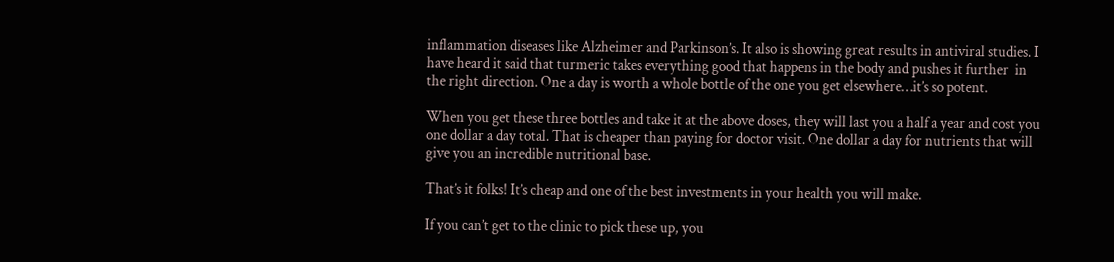inflammation diseases like Alzheimer and Parkinson’s. It also is showing great results in antiviral studies. I have heard it said that turmeric takes everything good that happens in the body and pushes it further  in the right direction. One a day is worth a whole bottle of the one you get elsewhere…it’s so potent.

When you get these three bottles and take it at the above doses, they will last you a half a year and cost you one dollar a day total. That is cheaper than paying for doctor visit. One dollar a day for nutrients that will give you an incredible nutritional base.

That’s it folks! It’s cheap and one of the best investments in your health you will make.

If you can’t get to the clinic to pick these up, you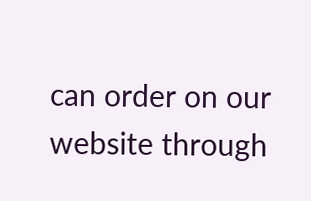can order on our website through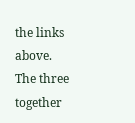the links above. The three together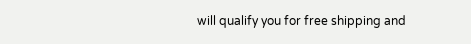will qualify you for free shipping and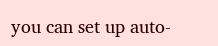you can set up auto-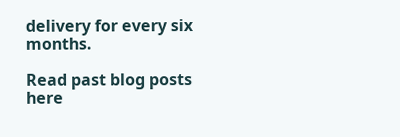delivery for every six months.

Read past blog posts here